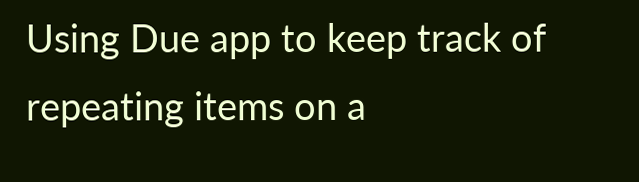Using Due app to keep track of repeating items on a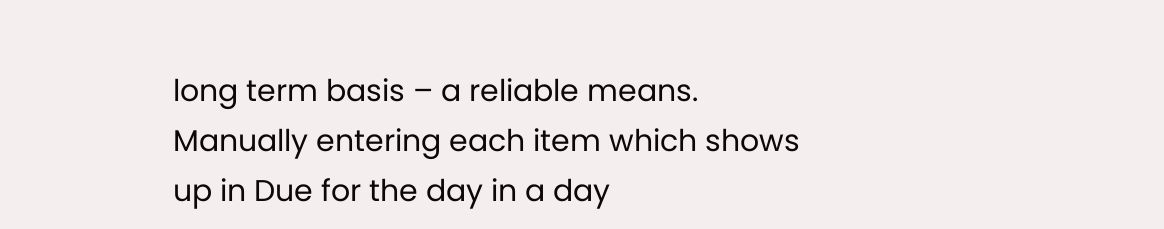long term basis – a reliable means. Manually entering each item which shows up in Due for the day in a day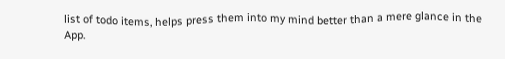list of todo items, helps press them into my mind better than a mere glance in the App.